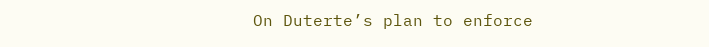On Duterte’s plan to enforce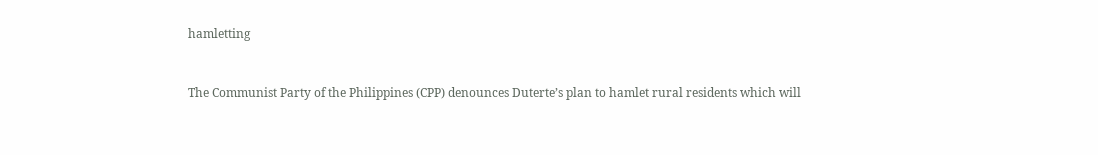hamletting


The Communist Party of the Philippines (CPP) denounces Duterte’s plan to hamlet rural residents which will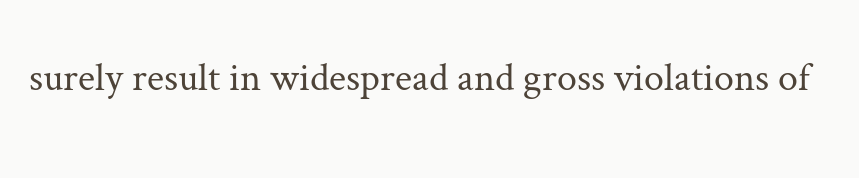surely result in widespread and gross violations of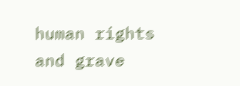human rights and grave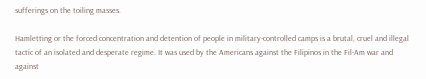sufferings on the toiling masses.

Hamletting or the forced concentration and detention of people in military-controlled camps is a brutal, cruel and illegal tactic of an isolated and desperate regime. It was used by the Americans against the Filipinos in the Fil-Am war and against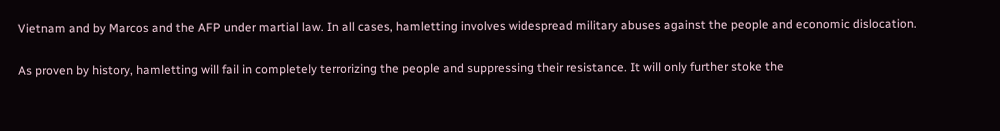Vietnam and by Marcos and the AFP under martial law. In all cases, hamletting involves widespread military abuses against the people and economic dislocation.

As proven by history, hamletting will fail in completely terrorizing the people and suppressing their resistance. It will only further stoke the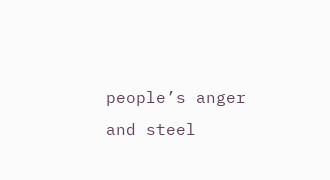people’s anger and steel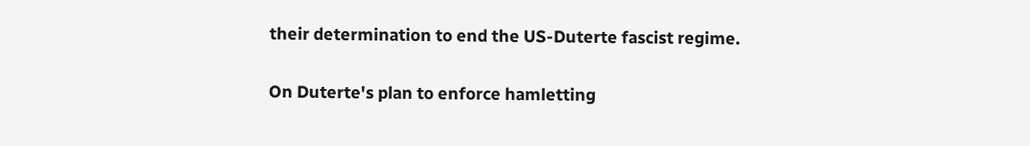their determination to end the US-Duterte fascist regime.

On Duterte's plan to enforce hamletting